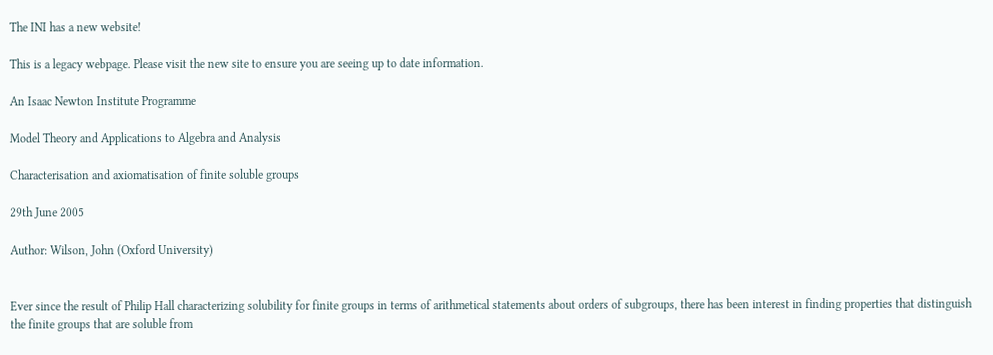The INI has a new website!

This is a legacy webpage. Please visit the new site to ensure you are seeing up to date information.

An Isaac Newton Institute Programme

Model Theory and Applications to Algebra and Analysis

Characterisation and axiomatisation of finite soluble groups

29th June 2005

Author: Wilson, John (Oxford University)


Ever since the result of Philip Hall characterizing solubility for finite groups in terms of arithmetical statements about orders of subgroups, there has been interest in finding properties that distinguish the finite groups that are soluble from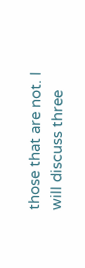those that are not. I will discuss three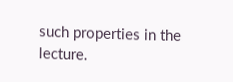such properties in the lecture.